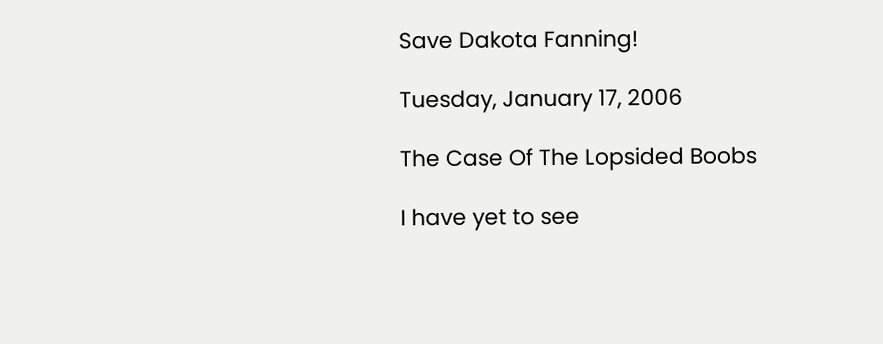Save Dakota Fanning!

Tuesday, January 17, 2006

The Case Of The Lopsided Boobs

I have yet to see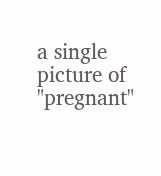a single picture of "pregnant"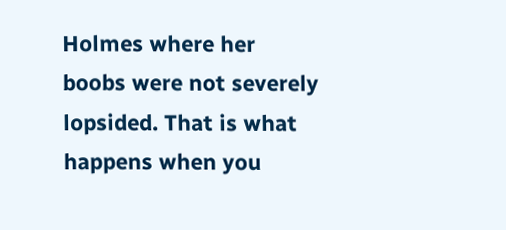Holmes where her boobs were not severely lopsided. That is what happens when you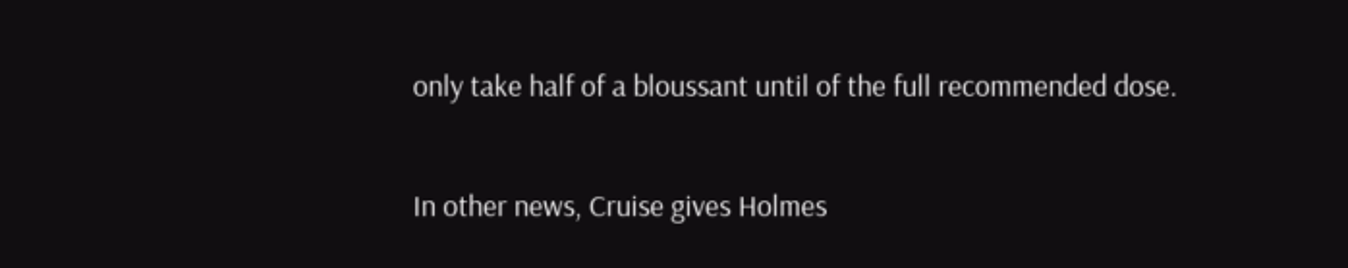only take half of a bloussant until of the full recommended dose.

In other news, Cruise gives Holmes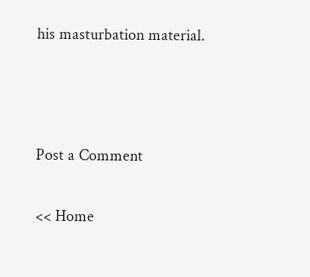his masturbation material.



Post a Comment

<< Home